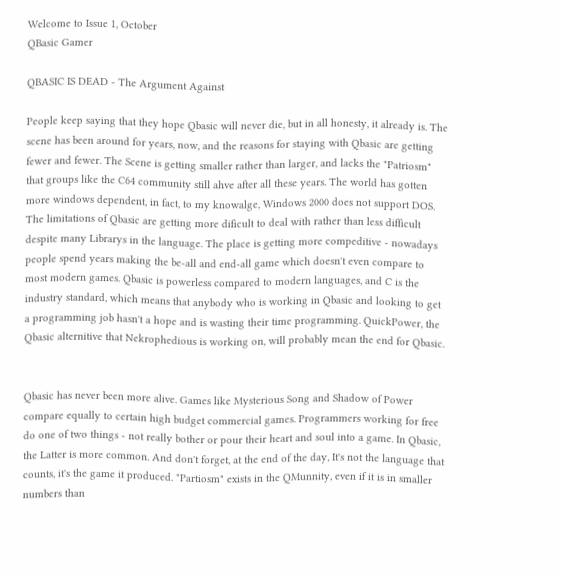Welcome to Issue 1, October
QBasic Gamer

QBASIC IS DEAD - The Argument Against

People keep saying that they hope Qbasic will never die, but in all honesty, it already is. The scene has been around for years, now, and the reasons for staying with Qbasic are getting fewer and fewer. The Scene is getting smaller rather than larger, and lacks the "Patriosm" that groups like the C64 community still ahve after all these years. The world has gotten more windows dependent, in fact, to my knowalge, Windows 2000 does not support DOS. The limitations of Qbasic are getting more dificult to deal with rather than less difficult despite many Librarys in the language. The place is getting more compeditive - nowadays people spend years making the be-all and end-all game which doesn't even compare to most modern games. Qbasic is powerless compared to modern languages, and C is the industry standard, which means that anybody who is working in Qbasic and looking to get a programming job hasn't a hope and is wasting their time programming. QuickPower, the Qbasic alternitive that Nekrophedious is working on, will probably mean the end for Qbasic.


Qbasic has never been more alive. Games like Mysterious Song and Shadow of Power compare equally to certain high budget commercial games. Programmers working for free do one of two things - not really bother or pour their heart and soul into a game. In Qbasic, the Latter is more common. And don't forget, at the end of the day, It's not the language that counts, it's the game it produced. "Partiosm" exists in the QMunnity, even if it is in smaller numbers than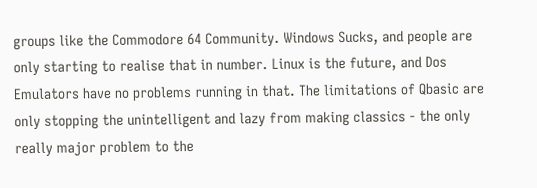groups like the Commodore 64 Community. Windows Sucks, and people are only starting to realise that in number. Linux is the future, and Dos Emulators have no problems running in that. The limitations of Qbasic are only stopping the unintelligent and lazy from making classics - the only really major problem to the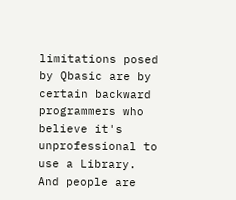limitations posed by Qbasic are by certain backward programmers who believe it's unprofessional to use a Library. And people are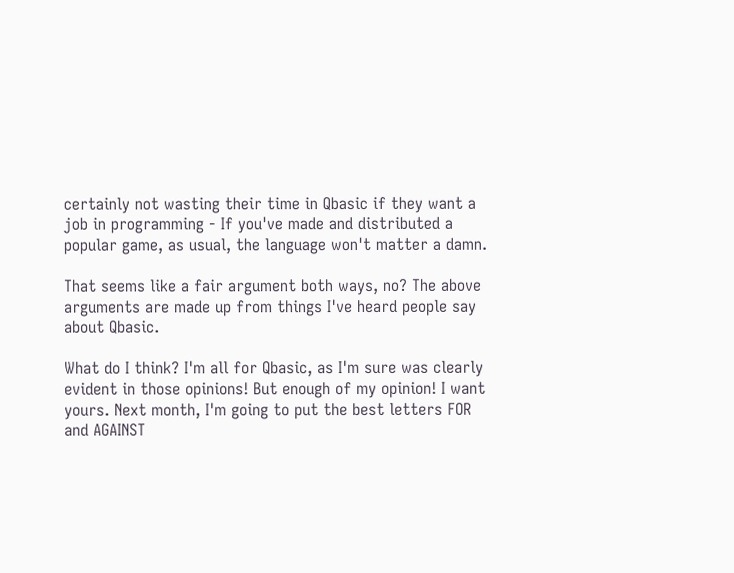certainly not wasting their time in Qbasic if they want a job in programming - If you've made and distributed a popular game, as usual, the language won't matter a damn.

That seems like a fair argument both ways, no? The above arguments are made up from things I've heard people say about Qbasic.

What do I think? I'm all for Qbasic, as I'm sure was clearly evident in those opinions! But enough of my opinion! I want yours. Next month, I'm going to put the best letters FOR and AGAINST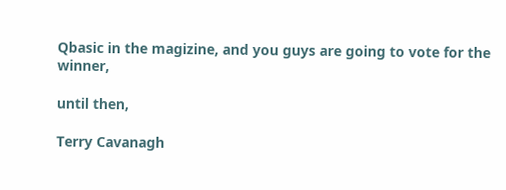Qbasic in the magizine, and you guys are going to vote for the winner,

until then,

Terry Cavanagh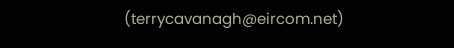(terrycavanagh@eircom.net)